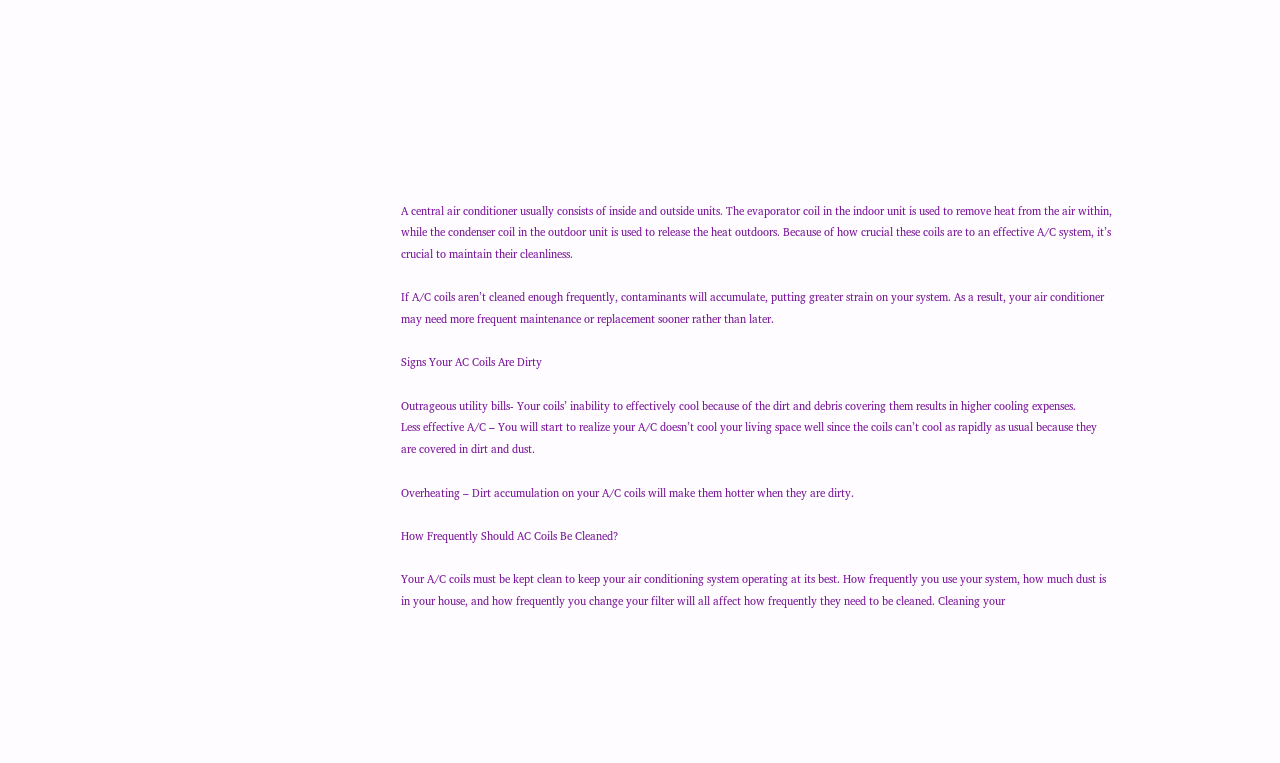A central air conditioner usually consists of inside and outside units. The evaporator coil in the indoor unit is used to remove heat from the air within, while the condenser coil in the outdoor unit is used to release the heat outdoors. Because of how crucial these coils are to an effective A/C system, it’s crucial to maintain their cleanliness.

If A/C coils aren’t cleaned enough frequently, contaminants will accumulate, putting greater strain on your system. As a result, your air conditioner may need more frequent maintenance or replacement sooner rather than later.

Signs Your AC Coils Are Dirty

Outrageous utility bills- Your coils’ inability to effectively cool because of the dirt and debris covering them results in higher cooling expenses.
Less effective A/C – You will start to realize your A/C doesn’t cool your living space well since the coils can’t cool as rapidly as usual because they are covered in dirt and dust.

Overheating – Dirt accumulation on your A/C coils will make them hotter when they are dirty.

How Frequently Should AC Coils Be Cleaned?

Your A/C coils must be kept clean to keep your air conditioning system operating at its best. How frequently you use your system, how much dust is in your house, and how frequently you change your filter will all affect how frequently they need to be cleaned. Cleaning your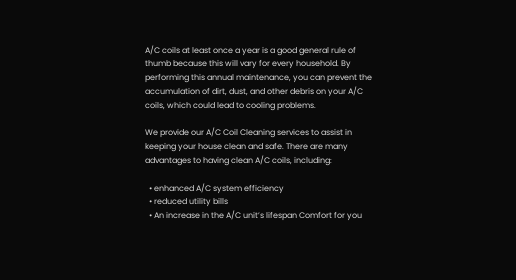A/C coils at least once a year is a good general rule of thumb because this will vary for every household. By performing this annual maintenance, you can prevent the accumulation of dirt, dust, and other debris on your A/C coils, which could lead to cooling problems.

We provide our A/C Coil Cleaning services to assist in keeping your house clean and safe. There are many advantages to having clean A/C coils, including:

  • enhanced A/C system efficiency
  • reduced utility bills
  • An increase in the A/C unit’s lifespan Comfort for you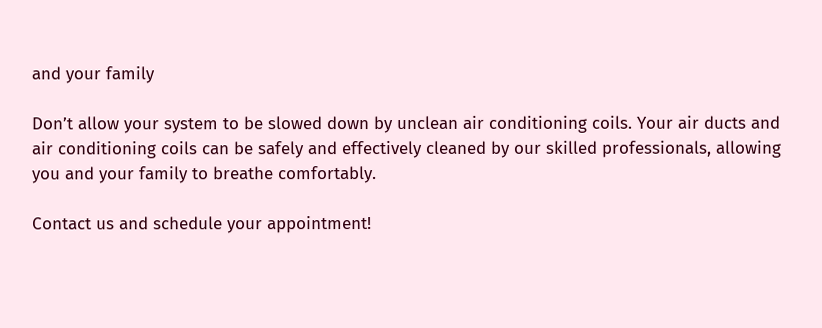and your family

Don’t allow your system to be slowed down by unclean air conditioning coils. Your air ducts and air conditioning coils can be safely and effectively cleaned by our skilled professionals, allowing you and your family to breathe comfortably.

Contact us and schedule your appointment!